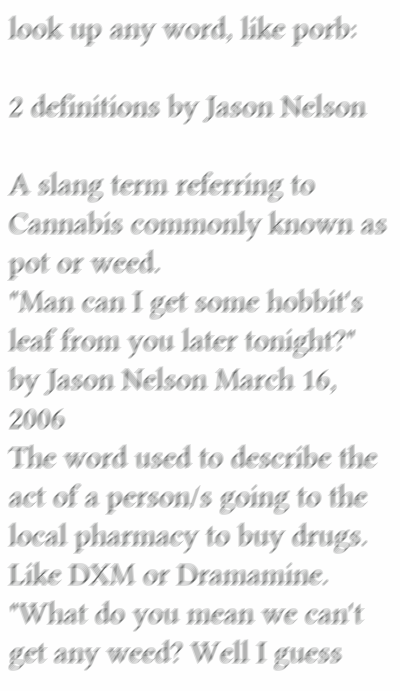look up any word, like porb:

2 definitions by Jason Nelson

A slang term referring to Cannabis commonly known as pot or weed.
"Man can I get some hobbit's leaf from you later tonight?"
by Jason Nelson March 16, 2006
The word used to describe the act of a person/s going to the local pharmacy to buy drugs. Like DXM or Dramamine.
"What do you mean we can't get any weed? Well I guess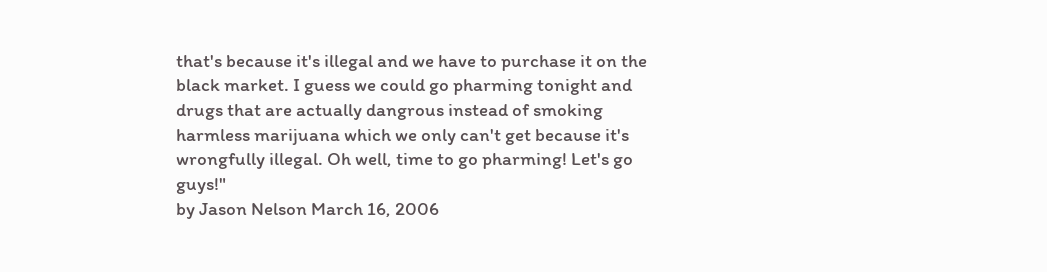that's because it's illegal and we have to purchase it on the black market. I guess we could go pharming tonight and drugs that are actually dangrous instead of smoking harmless marijuana which we only can't get because it's wrongfully illegal. Oh well, time to go pharming! Let's go guys!"
by Jason Nelson March 16, 2006